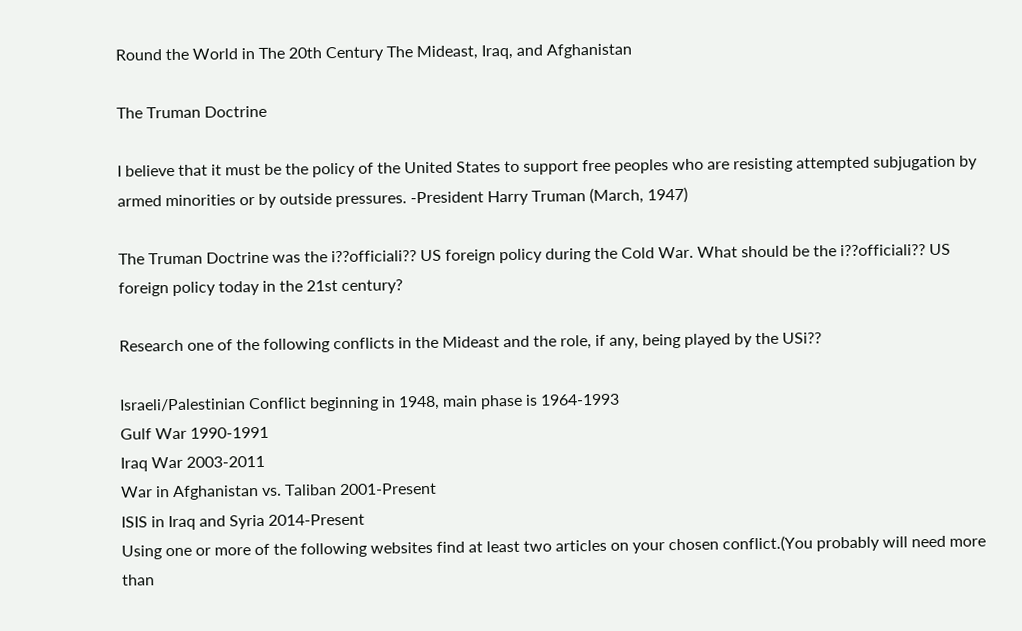Round the World in The 20th Century The Mideast, Iraq, and Afghanistan

The Truman Doctrine

I believe that it must be the policy of the United States to support free peoples who are resisting attempted subjugation by armed minorities or by outside pressures. -President Harry Truman (March, 1947)

The Truman Doctrine was the i??officiali?? US foreign policy during the Cold War. What should be the i??officiali?? US foreign policy today in the 21st century?

Research one of the following conflicts in the Mideast and the role, if any, being played by the USi??

Israeli/Palestinian Conflict beginning in 1948, main phase is 1964-1993
Gulf War 1990-1991
Iraq War 2003-2011
War in Afghanistan vs. Taliban 2001-Present
ISIS in Iraq and Syria 2014-Present
Using one or more of the following websites find at least two articles on your chosen conflict.(You probably will need more than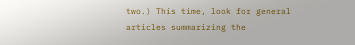two.) This time, look for general articles summarizing the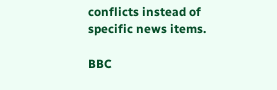conflicts instead of specific news items.

BBC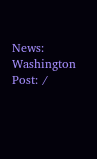News:
Washington Post: /